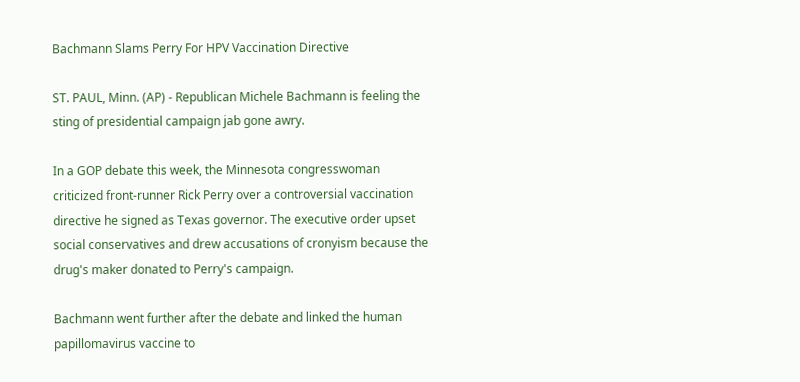Bachmann Slams Perry For HPV Vaccination Directive

ST. PAUL, Minn. (AP) - Republican Michele Bachmann is feeling the sting of presidential campaign jab gone awry.

In a GOP debate this week, the Minnesota congresswoman criticized front-runner Rick Perry over a controversial vaccination directive he signed as Texas governor. The executive order upset social conservatives and drew accusations of cronyism because the drug's maker donated to Perry's campaign.

Bachmann went further after the debate and linked the human papillomavirus vaccine to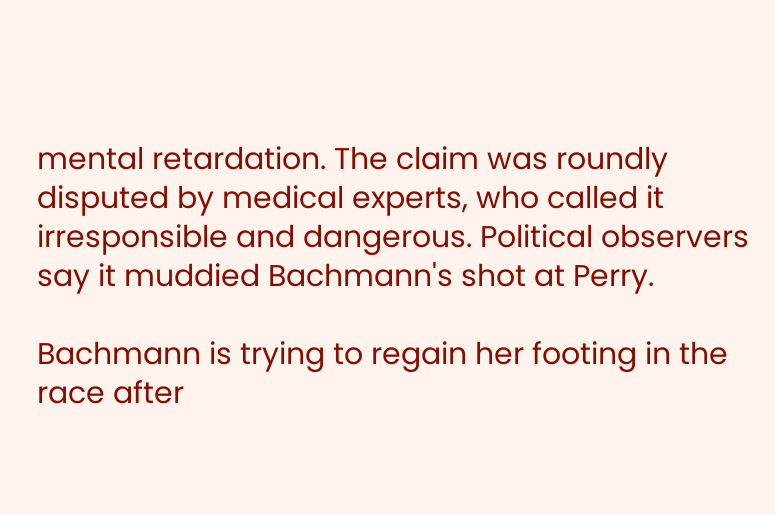mental retardation. The claim was roundly disputed by medical experts, who called it irresponsible and dangerous. Political observers say it muddied Bachmann's shot at Perry.

Bachmann is trying to regain her footing in the race after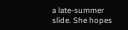a late-summer slide. She hopes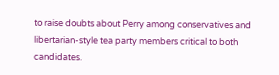to raise doubts about Perry among conservatives and libertarian-style tea party members critical to both candidates.